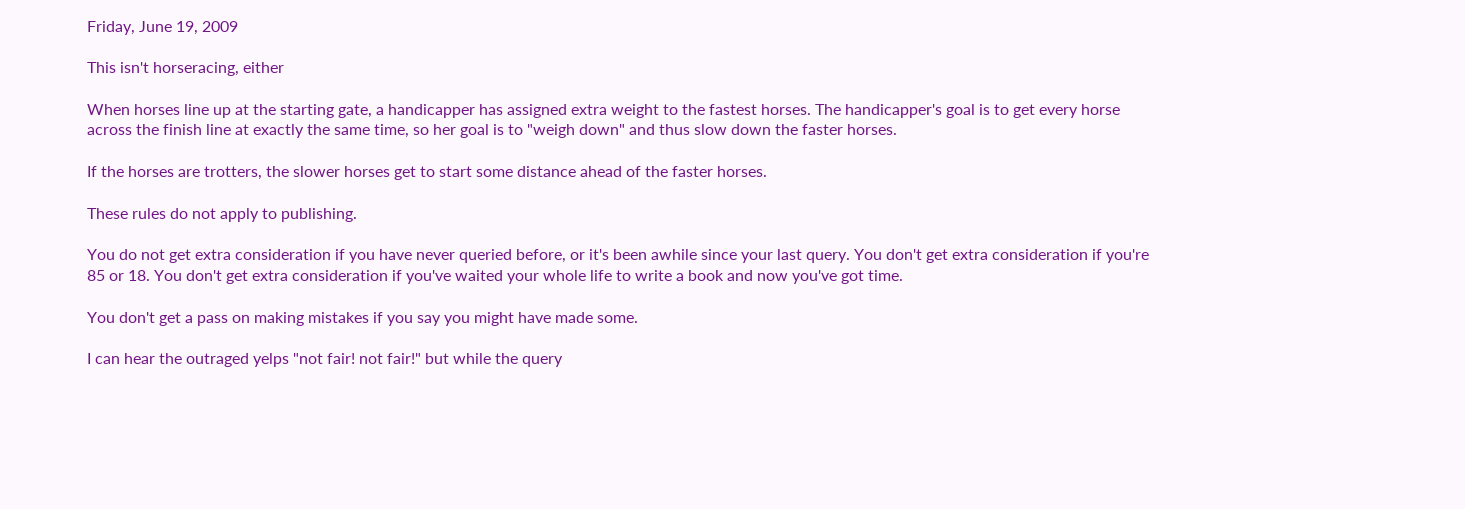Friday, June 19, 2009

This isn't horseracing, either

When horses line up at the starting gate, a handicapper has assigned extra weight to the fastest horses. The handicapper's goal is to get every horse across the finish line at exactly the same time, so her goal is to "weigh down" and thus slow down the faster horses.

If the horses are trotters, the slower horses get to start some distance ahead of the faster horses.

These rules do not apply to publishing.

You do not get extra consideration if you have never queried before, or it's been awhile since your last query. You don't get extra consideration if you're 85 or 18. You don't get extra consideration if you've waited your whole life to write a book and now you've got time.

You don't get a pass on making mistakes if you say you might have made some.

I can hear the outraged yelps "not fair! not fair!" but while the query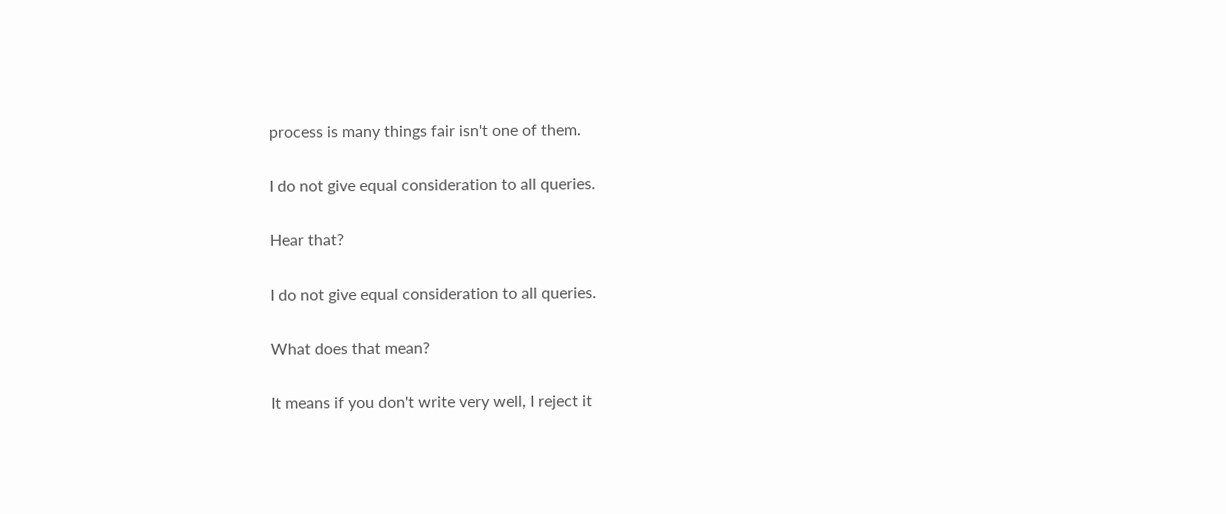process is many things fair isn't one of them.

I do not give equal consideration to all queries.

Hear that?

I do not give equal consideration to all queries.

What does that mean?

It means if you don't write very well, I reject it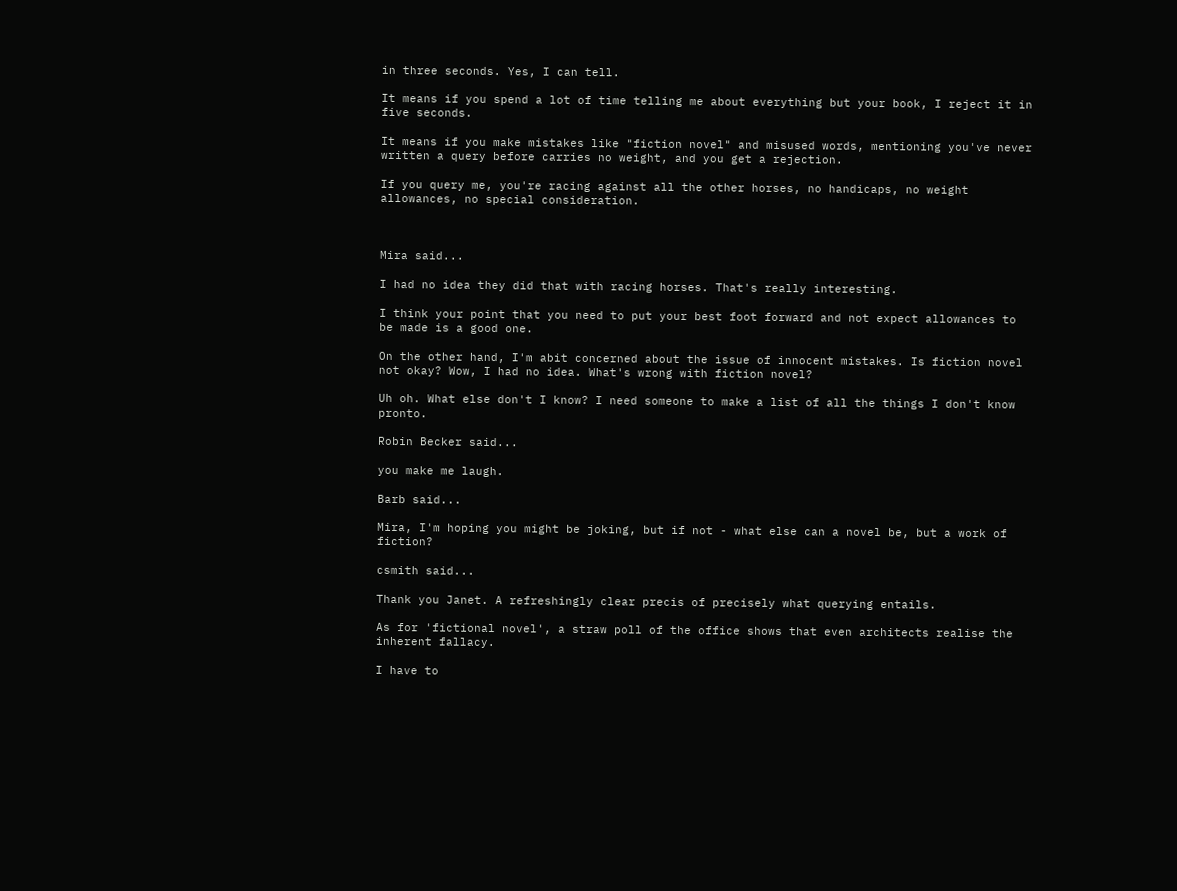in three seconds. Yes, I can tell.

It means if you spend a lot of time telling me about everything but your book, I reject it in five seconds.

It means if you make mistakes like "fiction novel" and misused words, mentioning you've never written a query before carries no weight, and you get a rejection.

If you query me, you're racing against all the other horses, no handicaps, no weight allowances, no special consideration.



Mira said...

I had no idea they did that with racing horses. That's really interesting.

I think your point that you need to put your best foot forward and not expect allowances to be made is a good one.

On the other hand, I'm abit concerned about the issue of innocent mistakes. Is fiction novel not okay? Wow, I had no idea. What's wrong with fiction novel?

Uh oh. What else don't I know? I need someone to make a list of all the things I don't know pronto.

Robin Becker said...

you make me laugh.

Barb said...

Mira, I'm hoping you might be joking, but if not - what else can a novel be, but a work of fiction?

csmith said...

Thank you Janet. A refreshingly clear precis of precisely what querying entails.

As for 'fictional novel', a straw poll of the office shows that even architects realise the inherent fallacy.

I have to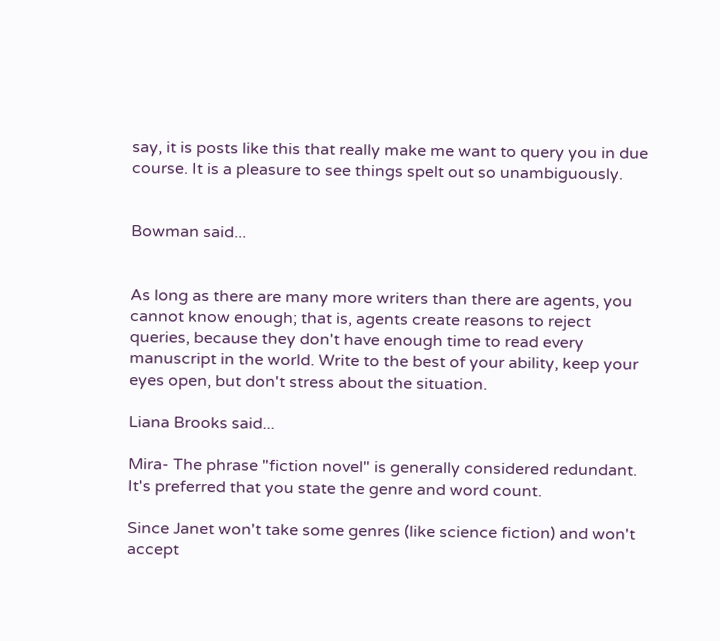say, it is posts like this that really make me want to query you in due course. It is a pleasure to see things spelt out so unambiguously.


Bowman said...


As long as there are many more writers than there are agents, you cannot know enough; that is, agents create reasons to reject queries, because they don't have enough time to read every manuscript in the world. Write to the best of your ability, keep your eyes open, but don't stress about the situation.

Liana Brooks said...

Mira- The phrase "fiction novel" is generally considered redundant. It's preferred that you state the genre and word count.

Since Janet won't take some genres (like science fiction) and won't accept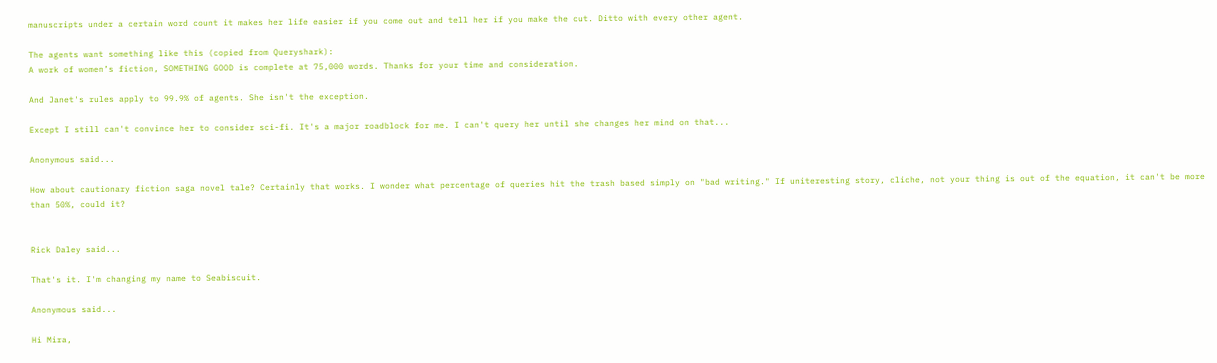manuscripts under a certain word count it makes her life easier if you come out and tell her if you make the cut. Ditto with every other agent.

The agents want something like this (copied from Queryshark):
A work of women’s fiction, SOMETHING GOOD is complete at 75,000 words. Thanks for your time and consideration.

And Janet's rules apply to 99.9% of agents. She isn't the exception.

Except I still can't convince her to consider sci-fi. It's a major roadblock for me. I can't query her until she changes her mind on that...

Anonymous said...

How about cautionary fiction saga novel tale? Certainly that works. I wonder what percentage of queries hit the trash based simply on "bad writing." If uniteresting story, cliche, not your thing is out of the equation, it can't be more than 50%, could it?


Rick Daley said...

That's it. I'm changing my name to Seabiscuit.

Anonymous said...

Hi Mira,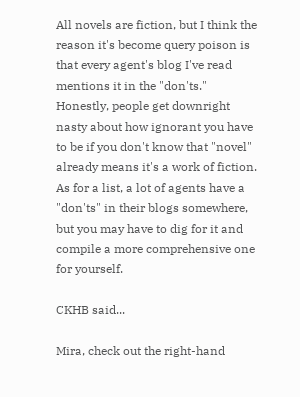All novels are fiction, but I think the reason it's become query poison is that every agent's blog I've read mentions it in the "don'ts." Honestly, people get downright nasty about how ignorant you have to be if you don't know that "novel" already means it's a work of fiction.
As for a list, a lot of agents have a "don'ts" in their blogs somewhere, but you may have to dig for it and compile a more comprehensive one for yourself.

CKHB said...

Mira, check out the right-hand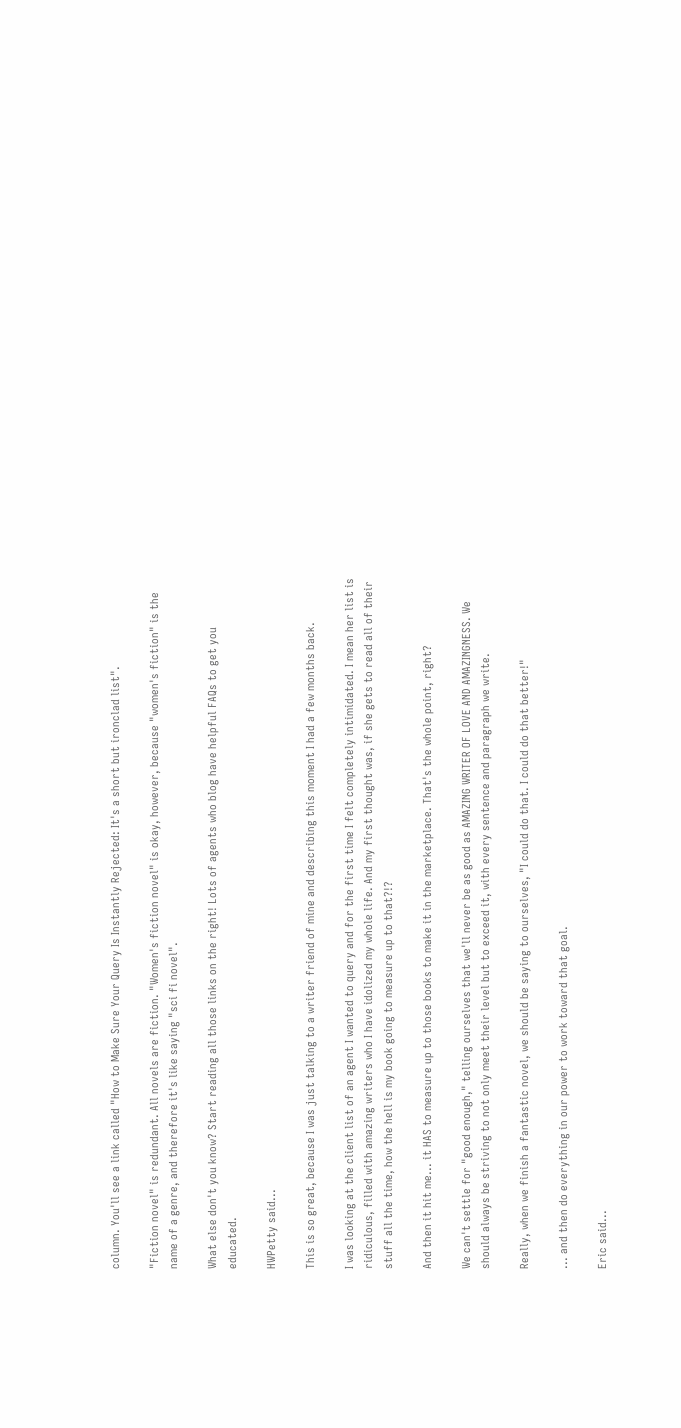column. You'll see a link called "How to Make Sure Your Query Is Instantly Rejected: It's a short but ironclad list".

"Fiction novel" is redundant. All novels are fiction. "Women's fiction novel" is okay, however, because "women's fiction" is the name of a genre, and therefore it's like saying "sci fi novel".

What else don't you know? Start reading all those links on the right! Lots of agents who blog have helpful FAQs to get you educated.

HWPetty said...

This is so great, because I was just talking to a writer friend of mine and describing this moment I had a few months back.

I was looking at the client list of an agent I wanted to query and for the first time I felt completely intimidated. I mean her list is ridiculous, filled with amazing writers who I have idolized my whole life. And my first thought was, if she gets to read all of their stuff all the time, how the hell is my book going to measure up to that?!?

And then it hit me... it HAS to measure up to those books to make it in the marketplace. That's the whole point, right?

We can't settle for "good enough," telling ourselves that we'll never be as good as AMAZING WRITER OF LOVE AND AMAZINGNESS. We should always be striving to not only meet their level but to exceed it, with every sentence and paragraph we write.

Really, when we finish a fantastic novel, we should be saying to ourselves, "I could do that. I could do that better!"

... and then do everything in our power to work toward that goal.

Eric said...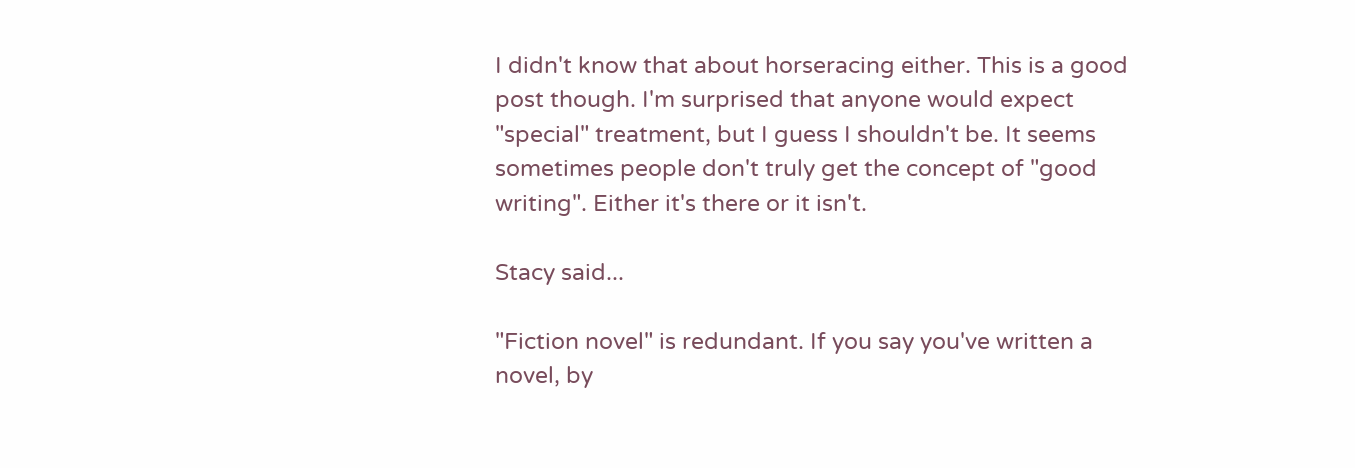I didn't know that about horseracing either. This is a good post though. I'm surprised that anyone would expect "special" treatment, but I guess I shouldn't be. It seems sometimes people don't truly get the concept of "good writing". Either it's there or it isn't.

Stacy said...

"Fiction novel" is redundant. If you say you've written a novel, by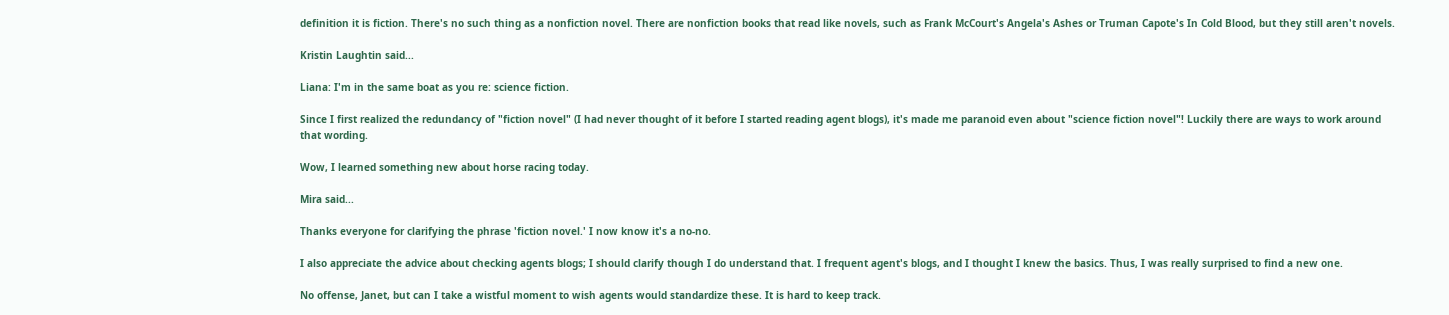definition it is fiction. There's no such thing as a nonfiction novel. There are nonfiction books that read like novels, such as Frank McCourt's Angela's Ashes or Truman Capote's In Cold Blood, but they still aren't novels.

Kristin Laughtin said...

Liana: I'm in the same boat as you re: science fiction.

Since I first realized the redundancy of "fiction novel" (I had never thought of it before I started reading agent blogs), it's made me paranoid even about "science fiction novel"! Luckily there are ways to work around that wording.

Wow, I learned something new about horse racing today.

Mira said...

Thanks everyone for clarifying the phrase 'fiction novel.' I now know it's a no-no.

I also appreciate the advice about checking agents blogs; I should clarify though I do understand that. I frequent agent's blogs, and I thought I knew the basics. Thus, I was really surprised to find a new one.

No offense, Janet, but can I take a wistful moment to wish agents would standardize these. It is hard to keep track.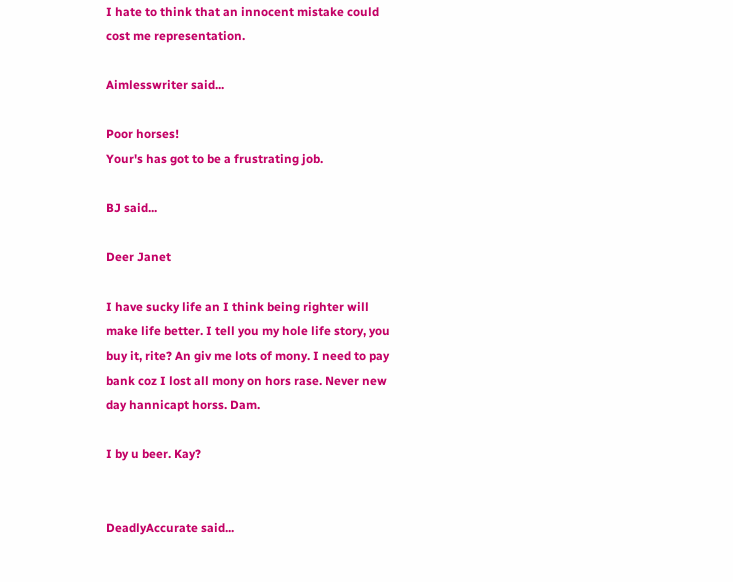I hate to think that an innocent mistake could cost me representation.

Aimlesswriter said...

Poor horses!
Your's has got to be a frustrating job.

BJ said...

Deer Janet

I have sucky life an I think being righter will make life better. I tell you my hole life story, you buy it, rite? An giv me lots of mony. I need to pay bank coz I lost all mony on hors rase. Never new day hannicapt horss. Dam.

I by u beer. Kay?


DeadlyAccurate said...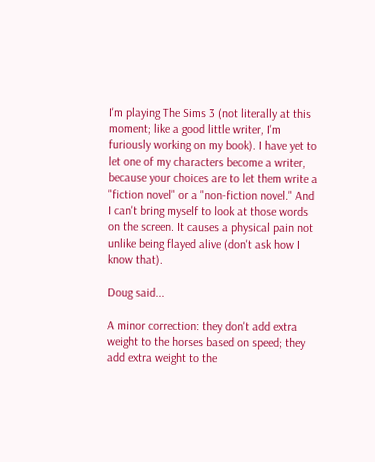I'm playing The Sims 3 (not literally at this moment; like a good little writer, I'm furiously working on my book). I have yet to let one of my characters become a writer, because your choices are to let them write a "fiction novel" or a "non-fiction novel." And I can't bring myself to look at those words on the screen. It causes a physical pain not unlike being flayed alive (don't ask how I know that).

Doug said...

A minor correction: they don't add extra weight to the horses based on speed; they add extra weight to the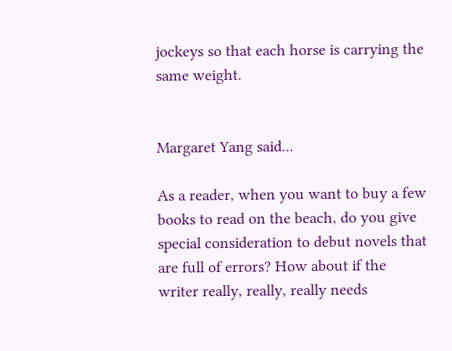jockeys so that each horse is carrying the same weight.


Margaret Yang said...

As a reader, when you want to buy a few books to read on the beach, do you give special consideration to debut novels that are full of errors? How about if the writer really, really, really needs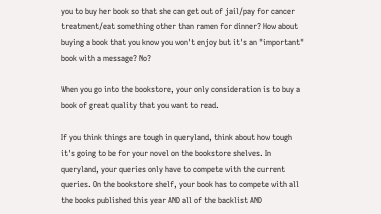you to buy her book so that she can get out of jail/pay for cancer treatment/eat something other than ramen for dinner? How about buying a book that you know you won't enjoy but it's an "important" book with a message? No?

When you go into the bookstore, your only consideration is to buy a book of great quality that you want to read.

If you think things are tough in queryland, think about how tough it's going to be for your novel on the bookstore shelves. In queryland, your queries only have to compete with the current queries. On the bookstore shelf, your book has to compete with all the books published this year AND all of the backlist AND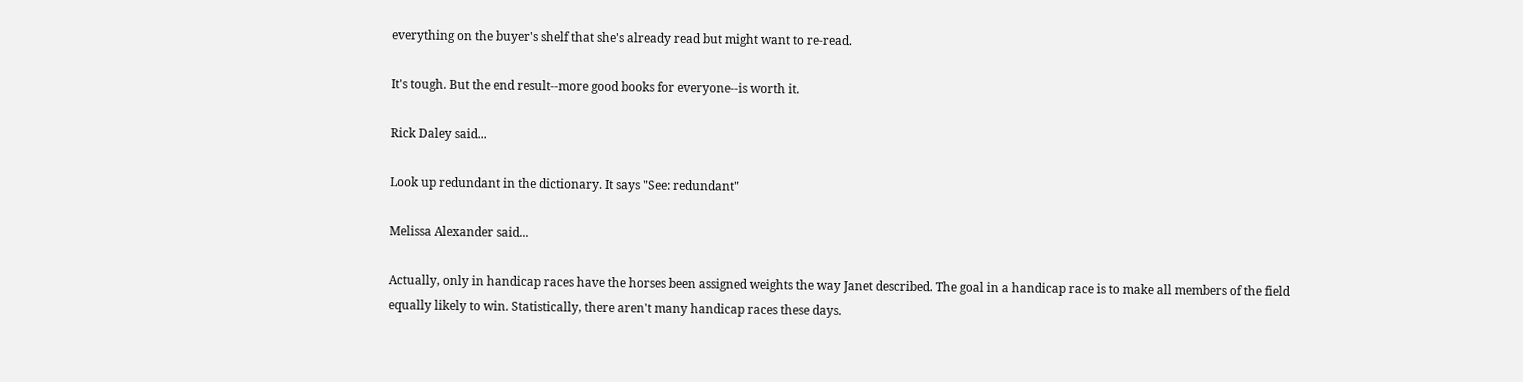everything on the buyer's shelf that she's already read but might want to re-read.

It's tough. But the end result--more good books for everyone--is worth it.

Rick Daley said...

Look up redundant in the dictionary. It says "See: redundant"

Melissa Alexander said...

Actually, only in handicap races have the horses been assigned weights the way Janet described. The goal in a handicap race is to make all members of the field equally likely to win. Statistically, there aren't many handicap races these days.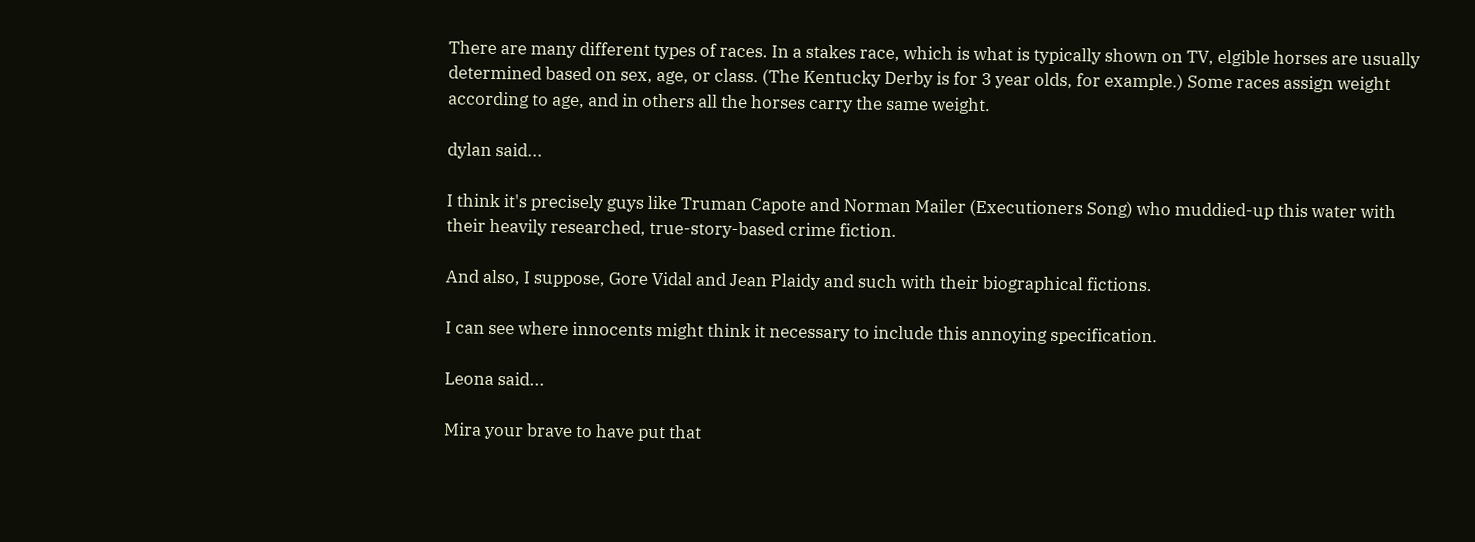There are many different types of races. In a stakes race, which is what is typically shown on TV, elgible horses are usually determined based on sex, age, or class. (The Kentucky Derby is for 3 year olds, for example.) Some races assign weight according to age, and in others all the horses carry the same weight.

dylan said...

I think it's precisely guys like Truman Capote and Norman Mailer (Executioners Song) who muddied-up this water with their heavily researched, true-story-based crime fiction.

And also, I suppose, Gore Vidal and Jean Plaidy and such with their biographical fictions.

I can see where innocents might think it necessary to include this annoying specification.

Leona said...

Mira your brave to have put that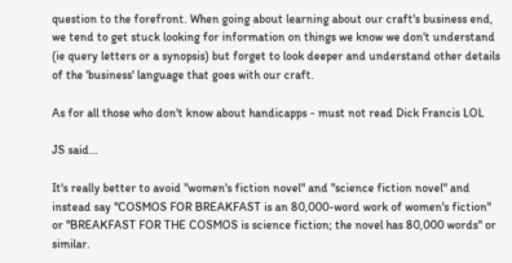question to the forefront. When going about learning about our craft's business end, we tend to get stuck looking for information on things we know we don't understand (ie query letters or a synopsis) but forget to look deeper and understand other details of the 'business' language that goes with our craft.

As for all those who don't know about handicapps - must not read Dick Francis LOL

JS said...

It's really better to avoid "women's fiction novel" and "science fiction novel" and instead say "COSMOS FOR BREAKFAST is an 80,000-word work of women's fiction" or "BREAKFAST FOR THE COSMOS is science fiction; the novel has 80,000 words" or similar.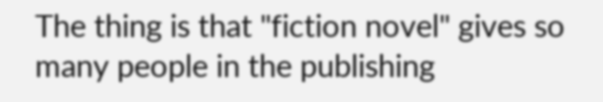The thing is that "fiction novel" gives so many people in the publishing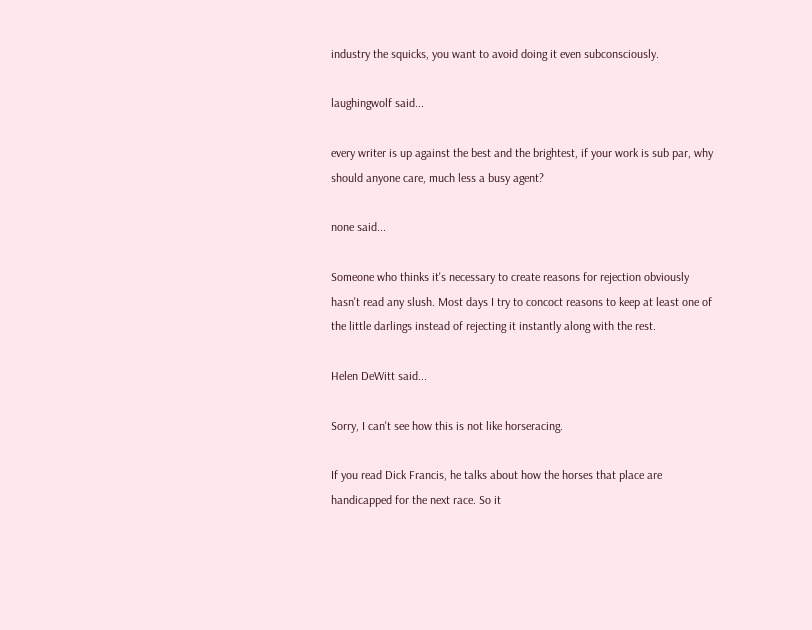industry the squicks, you want to avoid doing it even subconsciously.

laughingwolf said...

every writer is up against the best and the brightest, if your work is sub par, why should anyone care, much less a busy agent?

none said...

Someone who thinks it's necessary to create reasons for rejection obviously hasn't read any slush. Most days I try to concoct reasons to keep at least one of the little darlings instead of rejecting it instantly along with the rest.

Helen DeWitt said...

Sorry, I can't see how this is not like horseracing.

If you read Dick Francis, he talks about how the horses that place are handicapped for the next race. So it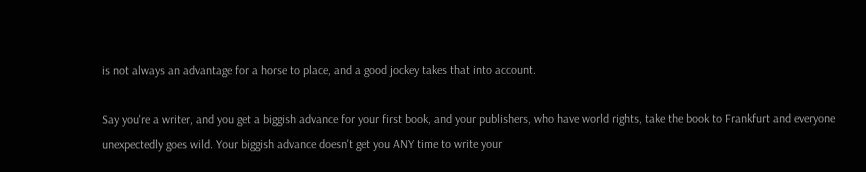is not always an advantage for a horse to place, and a good jockey takes that into account.

Say you're a writer, and you get a biggish advance for your first book, and your publishers, who have world rights, take the book to Frankfurt and everyone unexpectedly goes wild. Your biggish advance doesn't get you ANY time to write your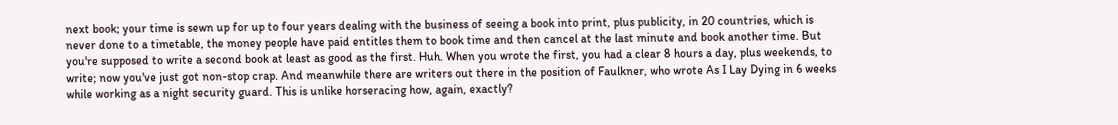next book; your time is sewn up for up to four years dealing with the business of seeing a book into print, plus publicity, in 20 countries, which is never done to a timetable, the money people have paid entitles them to book time and then cancel at the last minute and book another time. But you're supposed to write a second book at least as good as the first. Huh. When you wrote the first, you had a clear 8 hours a day, plus weekends, to write; now you've just got non-stop crap. And meanwhile there are writers out there in the position of Faulkner, who wrote As I Lay Dying in 6 weeks while working as a night security guard. This is unlike horseracing how, again, exactly?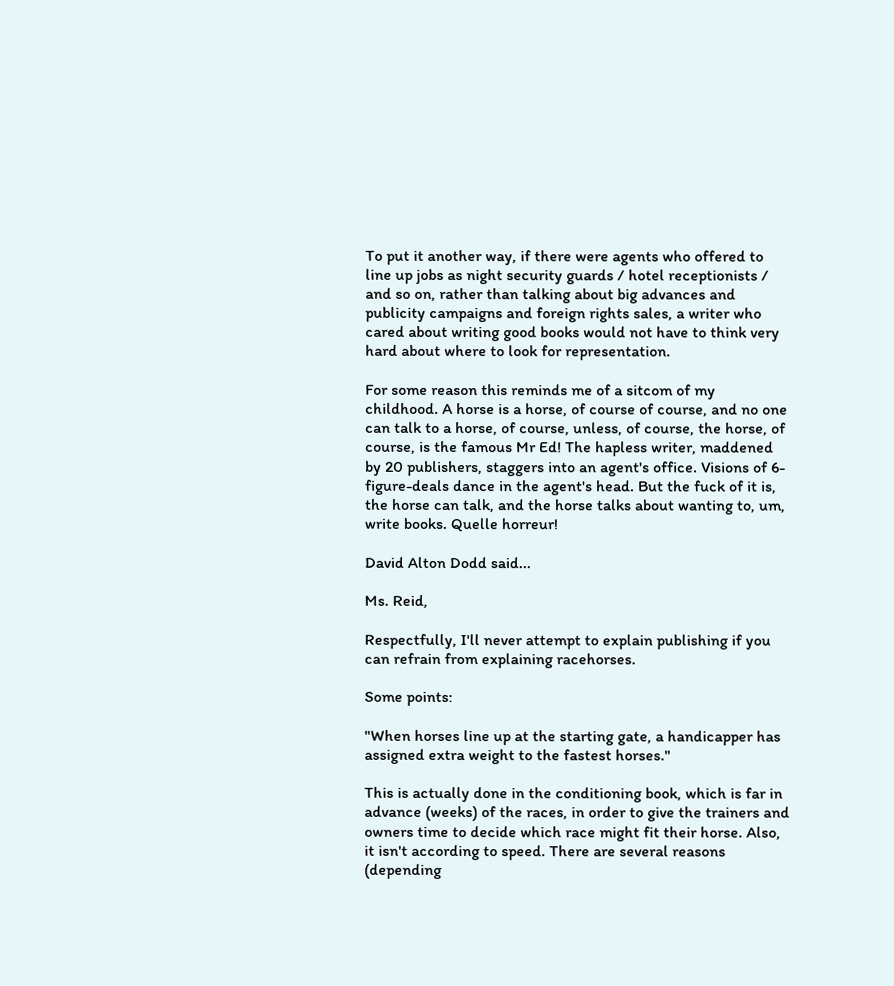To put it another way, if there were agents who offered to line up jobs as night security guards / hotel receptionists / and so on, rather than talking about big advances and publicity campaigns and foreign rights sales, a writer who cared about writing good books would not have to think very hard about where to look for representation.

For some reason this reminds me of a sitcom of my childhood. A horse is a horse, of course of course, and no one can talk to a horse, of course, unless, of course, the horse, of course, is the famous Mr Ed! The hapless writer, maddened by 20 publishers, staggers into an agent's office. Visions of 6-figure-deals dance in the agent's head. But the fuck of it is, the horse can talk, and the horse talks about wanting to, um, write books. Quelle horreur!

David Alton Dodd said...

Ms. Reid,

Respectfully, I'll never attempt to explain publishing if you can refrain from explaining racehorses.

Some points:

"When horses line up at the starting gate, a handicapper has assigned extra weight to the fastest horses."

This is actually done in the conditioning book, which is far in advance (weeks) of the races, in order to give the trainers and owners time to decide which race might fit their horse. Also, it isn't according to speed. There are several reasons (depending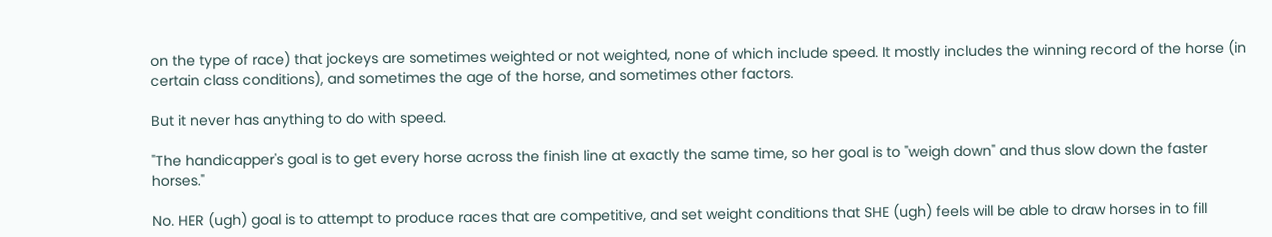on the type of race) that jockeys are sometimes weighted or not weighted, none of which include speed. It mostly includes the winning record of the horse (in certain class conditions), and sometimes the age of the horse, and sometimes other factors.

But it never has anything to do with speed.

"The handicapper's goal is to get every horse across the finish line at exactly the same time, so her goal is to "weigh down" and thus slow down the faster horses."

No. HER (ugh) goal is to attempt to produce races that are competitive, and set weight conditions that SHE (ugh) feels will be able to draw horses in to fill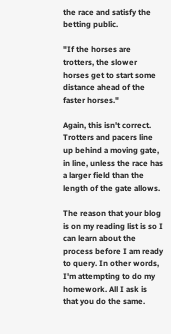the race and satisfy the betting public.

"If the horses are trotters, the slower horses get to start some distance ahead of the faster horses."

Again, this isn't correct. Trotters and pacers line up behind a moving gate, in line, unless the race has a larger field than the length of the gate allows.

The reason that your blog is on my reading list is so I can learn about the process before I am ready to query. In other words, I'm attempting to do my homework. All I ask is that you do the same.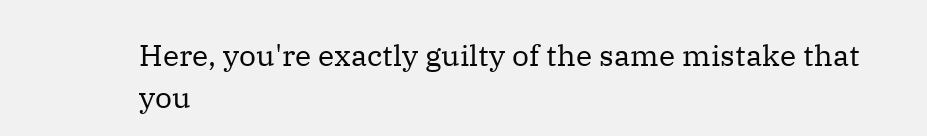Here, you're exactly guilty of the same mistake that you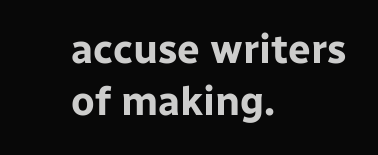accuse writers of making.